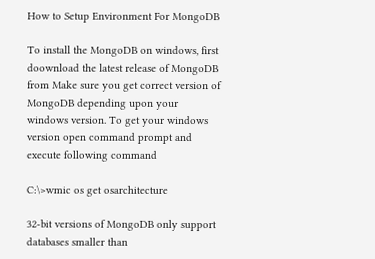How to Setup Environment For MongoDB

To install the MongoDB on windows, first doownload the latest release of MongoDB from Make sure you get correct version of MongoDB depending upon your windows version. To get your windows version open command prompt and execute following command

C:\>wmic os get osarchitecture

32-bit versions of MongoDB only support databases smaller than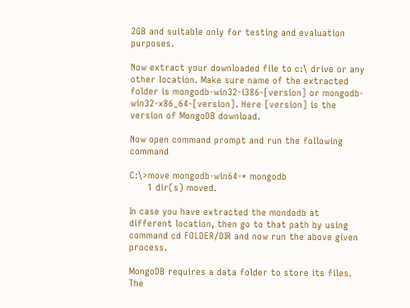2GB and suitable only for testing and evaluation purposes.

Now extract your downloaded file to c:\ drive or any other location. Make sure name of the extracted folder is mongodb-win32-i386-[version] or mongodb-win32-x86_64-[version]. Here [version] is the version of MongoDB download.

Now open command prompt and run the following command

C:\>move mongodb-win64-* mongodb
      1 dir(s) moved.

In case you have extracted the mondodb at different location, then go to that path by using command cd FOLDER/DIR and now run the above given process.

MongoDB requires a data folder to store its files. The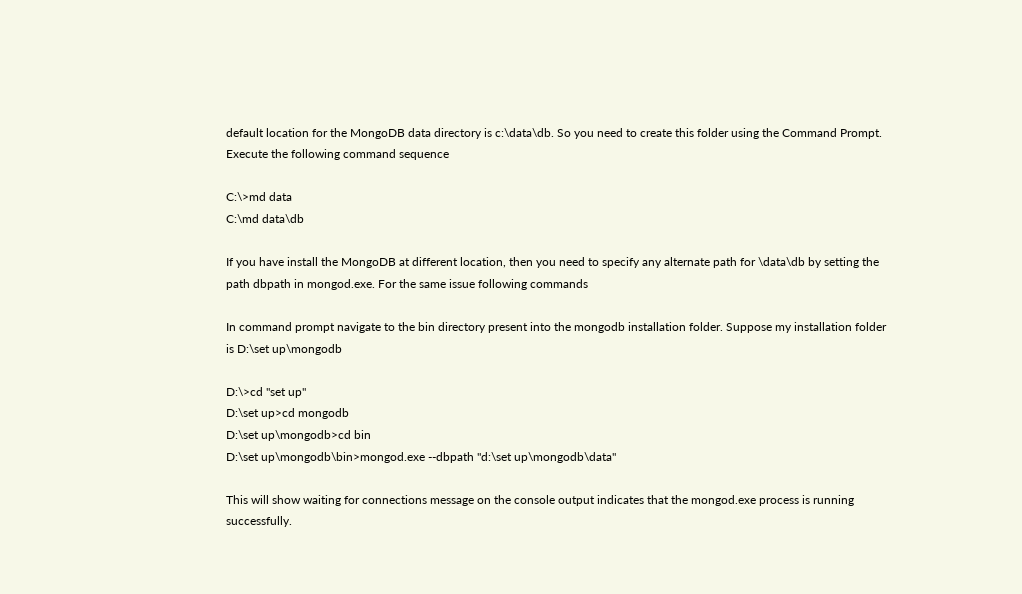default location for the MongoDB data directory is c:\data\db. So you need to create this folder using the Command Prompt. Execute the following command sequence

C:\>md data
C:\md data\db

If you have install the MongoDB at different location, then you need to specify any alternate path for \data\db by setting the path dbpath in mongod.exe. For the same issue following commands

In command prompt navigate to the bin directory present into the mongodb installation folder. Suppose my installation folder is D:\set up\mongodb

D:\>cd "set up"
D:\set up>cd mongodb
D:\set up\mongodb>cd bin
D:\set up\mongodb\bin>mongod.exe --dbpath "d:\set up\mongodb\data"

This will show waiting for connections message on the console output indicates that the mongod.exe process is running successfully.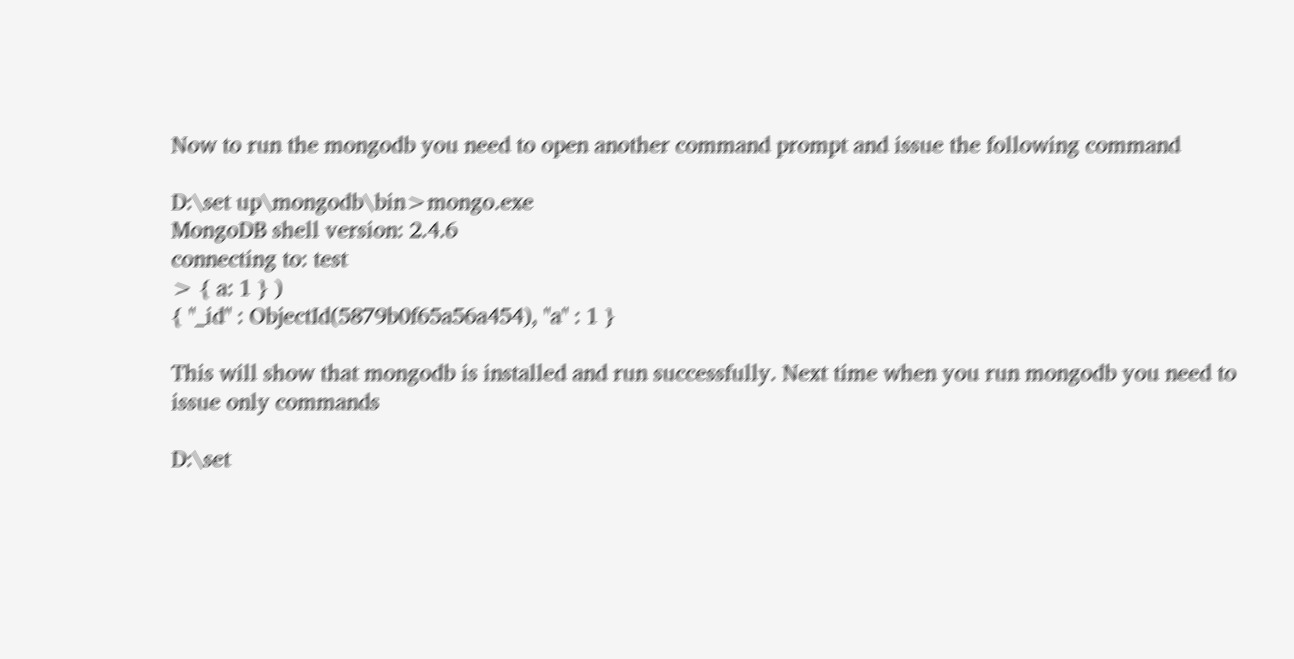Now to run the mongodb you need to open another command prompt and issue the following command

D:\set up\mongodb\bin>mongo.exe
MongoDB shell version: 2.4.6
connecting to: test
> { a: 1 } )
{ "_id" : ObjectId(5879b0f65a56a454), "a" : 1 }

This will show that mongodb is installed and run successfully. Next time when you run mongodb you need to issue only commands

D:\set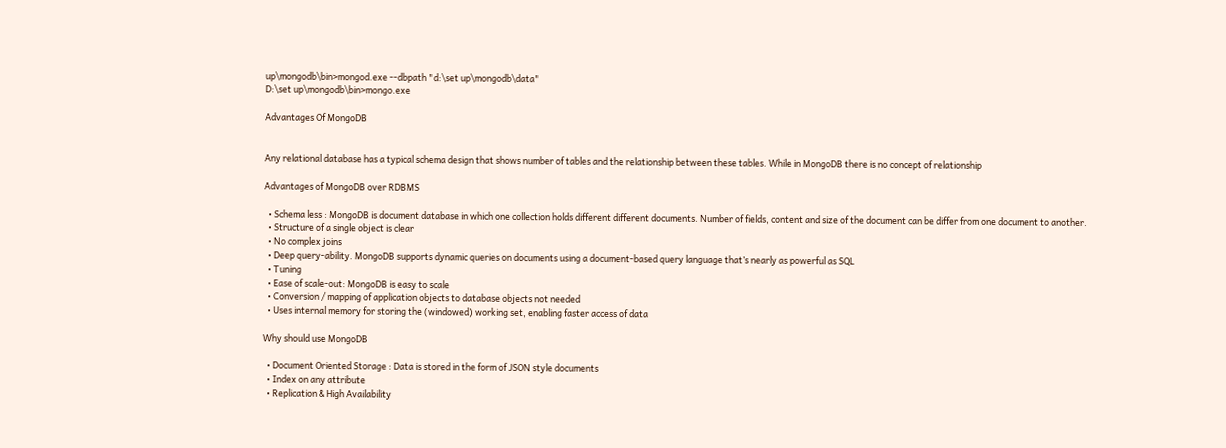up\mongodb\bin>mongod.exe --dbpath "d:\set up\mongodb\data"
D:\set up\mongodb\bin>mongo.exe

Advantages Of MongoDB


Any relational database has a typical schema design that shows number of tables and the relationship between these tables. While in MongoDB there is no concept of relationship

Advantages of MongoDB over RDBMS

  • Schema less : MongoDB is document database in which one collection holds different different documents. Number of fields, content and size of the document can be differ from one document to another.
  • Structure of a single object is clear
  • No complex joins
  • Deep query-ability. MongoDB supports dynamic queries on documents using a document-based query language that’s nearly as powerful as SQL
  • Tuning
  • Ease of scale-out: MongoDB is easy to scale
  • Conversion / mapping of application objects to database objects not needed
  • Uses internal memory for storing the (windowed) working set, enabling faster access of data

Why should use MongoDB

  • Document Oriented Storage : Data is stored in the form of JSON style documents
  • Index on any attribute
  • Replication & High Availability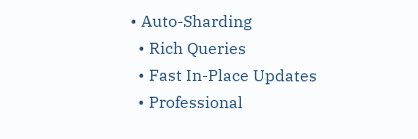• Auto-Sharding
  • Rich Queries
  • Fast In-Place Updates
  • Professional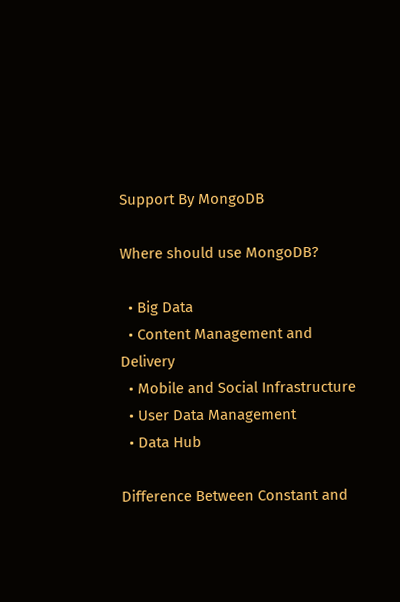Support By MongoDB

Where should use MongoDB?

  • Big Data
  • Content Management and Delivery
  • Mobile and Social Infrastructure
  • User Data Management
  • Data Hub

Difference Between Constant and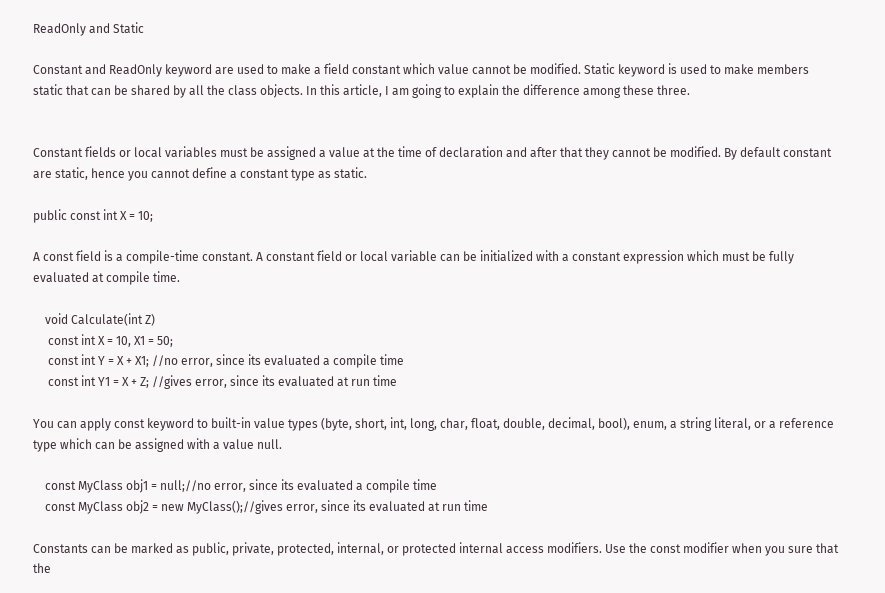ReadOnly and Static

Constant and ReadOnly keyword are used to make a field constant which value cannot be modified. Static keyword is used to make members static that can be shared by all the class objects. In this article, I am going to explain the difference among these three.


Constant fields or local variables must be assigned a value at the time of declaration and after that they cannot be modified. By default constant are static, hence you cannot define a constant type as static.

public const int X = 10;

A const field is a compile-time constant. A constant field or local variable can be initialized with a constant expression which must be fully evaluated at compile time.

    void Calculate(int Z)
     const int X = 10, X1 = 50;
     const int Y = X + X1; //no error, since its evaluated a compile time
     const int Y1 = X + Z; //gives error, since its evaluated at run time

You can apply const keyword to built-in value types (byte, short, int, long, char, float, double, decimal, bool), enum, a string literal, or a reference type which can be assigned with a value null.

    const MyClass obj1 = null;//no error, since its evaluated a compile time
    const MyClass obj2 = new MyClass();//gives error, since its evaluated at run time

Constants can be marked as public, private, protected, internal, or protected internal access modifiers. Use the const modifier when you sure that the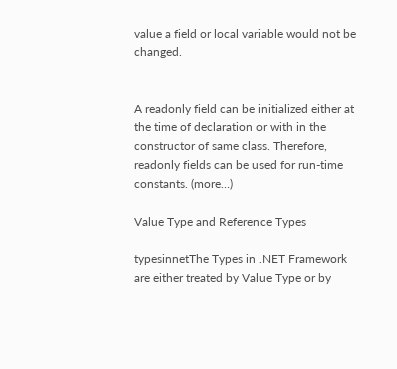value a field or local variable would not be changed.


A readonly field can be initialized either at the time of declaration or with in the constructor of same class. Therefore, readonly fields can be used for run-time constants. (more…)

Value Type and Reference Types

typesinnetThe Types in .NET Framework are either treated by Value Type or by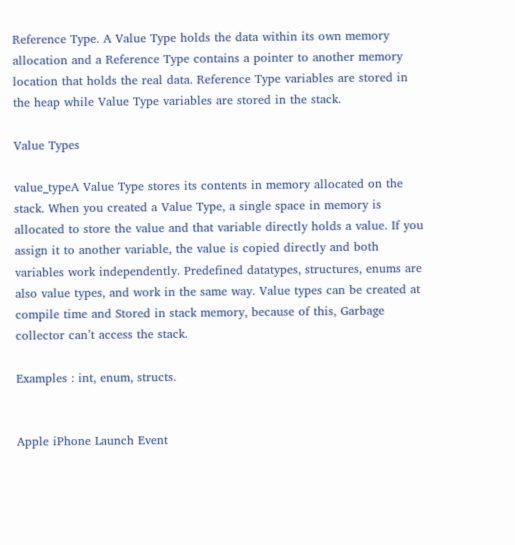Reference Type. A Value Type holds the data within its own memory allocation and a Reference Type contains a pointer to another memory location that holds the real data. Reference Type variables are stored in the heap while Value Type variables are stored in the stack.

Value Types

value_typeA Value Type stores its contents in memory allocated on the stack. When you created a Value Type, a single space in memory is allocated to store the value and that variable directly holds a value. If you assign it to another variable, the value is copied directly and both variables work independently. Predefined datatypes, structures, enums are also value types, and work in the same way. Value types can be created at compile time and Stored in stack memory, because of this, Garbage collector can’t access the stack.

Examples : int, enum, structs.


Apple iPhone Launch Event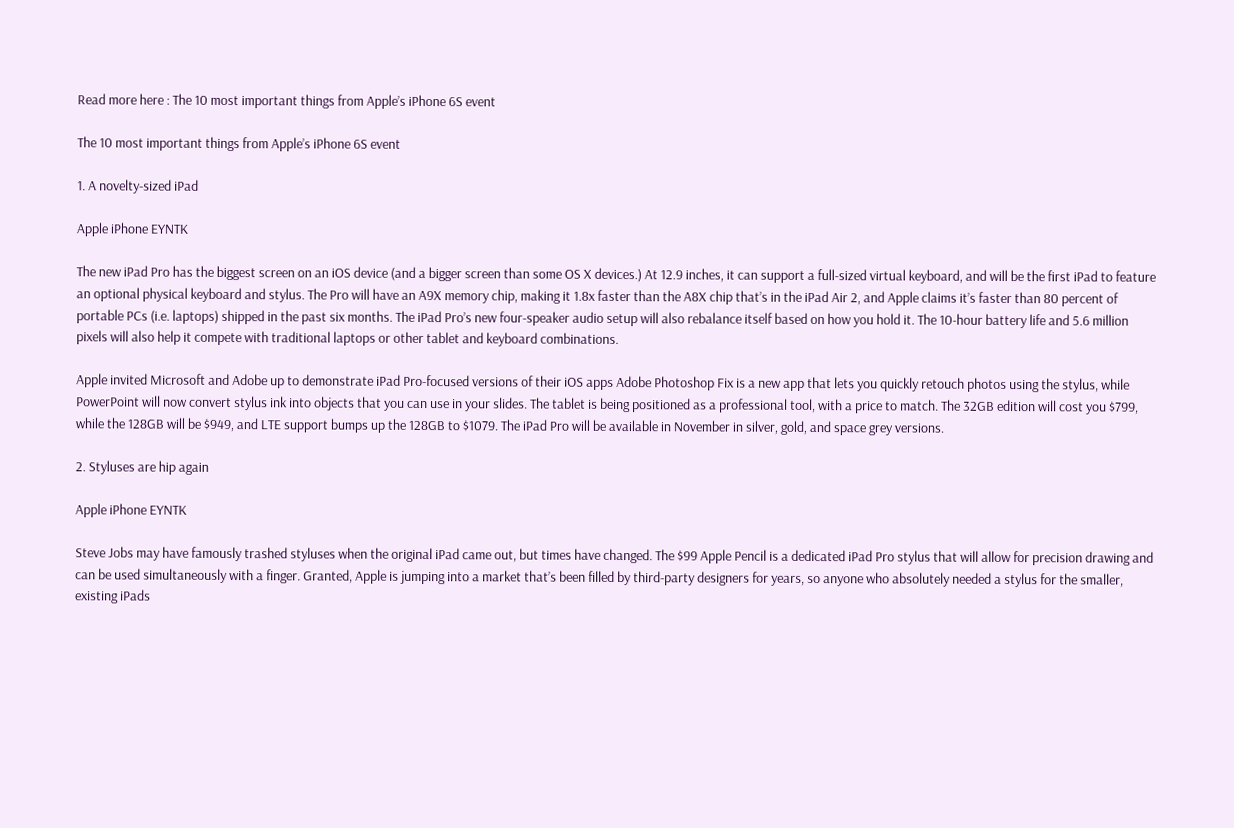Read more here : The 10 most important things from Apple’s iPhone 6S event

The 10 most important things from Apple’s iPhone 6S event

1. A novelty-sized iPad

Apple iPhone EYNTK

The new iPad Pro has the biggest screen on an iOS device (and a bigger screen than some OS X devices.) At 12.9 inches, it can support a full-sized virtual keyboard, and will be the first iPad to feature an optional physical keyboard and stylus. The Pro will have an A9X memory chip, making it 1.8x faster than the A8X chip that’s in the iPad Air 2, and Apple claims it’s faster than 80 percent of portable PCs (i.e. laptops) shipped in the past six months. The iPad Pro’s new four-speaker audio setup will also rebalance itself based on how you hold it. The 10-hour battery life and 5.6 million pixels will also help it compete with traditional laptops or other tablet and keyboard combinations.

Apple invited Microsoft and Adobe up to demonstrate iPad Pro-focused versions of their iOS apps Adobe Photoshop Fix is a new app that lets you quickly retouch photos using the stylus, while PowerPoint will now convert stylus ink into objects that you can use in your slides. The tablet is being positioned as a professional tool, with a price to match. The 32GB edition will cost you $799, while the 128GB will be $949, and LTE support bumps up the 128GB to $1079. The iPad Pro will be available in November in silver, gold, and space grey versions.

2. Styluses are hip again

Apple iPhone EYNTK

Steve Jobs may have famously trashed styluses when the original iPad came out, but times have changed. The $99 Apple Pencil is a dedicated iPad Pro stylus that will allow for precision drawing and can be used simultaneously with a finger. Granted, Apple is jumping into a market that’s been filled by third-party designers for years, so anyone who absolutely needed a stylus for the smaller, existing iPads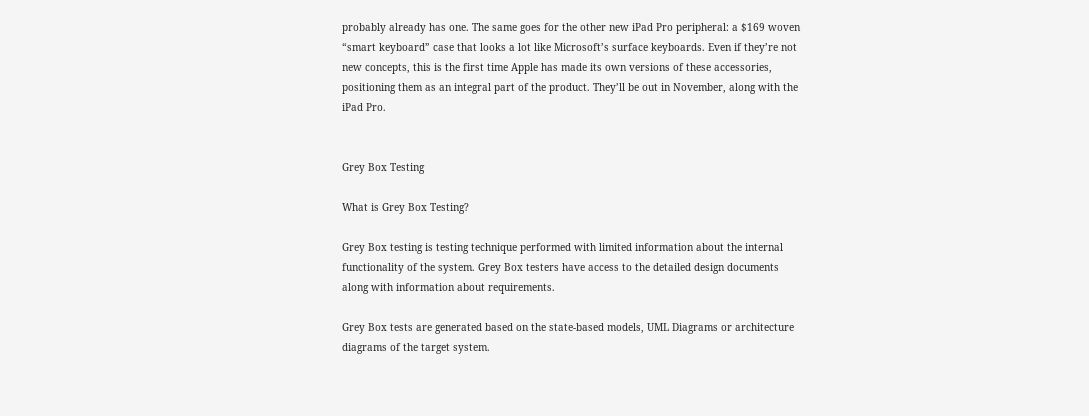probably already has one. The same goes for the other new iPad Pro peripheral: a $169 woven “smart keyboard” case that looks a lot like Microsoft’s surface keyboards. Even if they’re not new concepts, this is the first time Apple has made its own versions of these accessories, positioning them as an integral part of the product. They’ll be out in November, along with the iPad Pro.


Grey Box Testing

What is Grey Box Testing?

Grey Box testing is testing technique performed with limited information about the internal functionality of the system. Grey Box testers have access to the detailed design documents along with information about requirements.

Grey Box tests are generated based on the state-based models, UML Diagrams or architecture diagrams of the target system.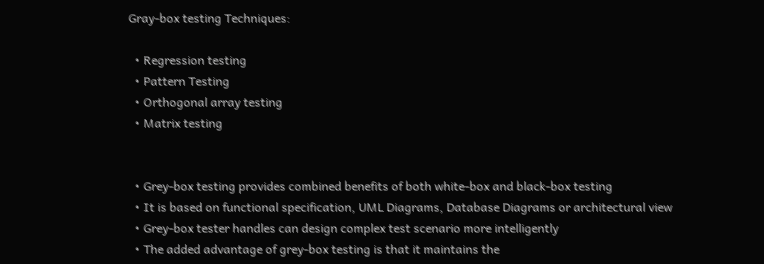Gray-box testing Techniques:

  • Regression testing
  • Pattern Testing
  • Orthogonal array testing
  • Matrix testing


  • Grey-box testing provides combined benefits of both white-box and black-box testing
  • It is based on functional specification, UML Diagrams, Database Diagrams or architectural view
  • Grey-box tester handles can design complex test scenario more intelligently
  • The added advantage of grey-box testing is that it maintains the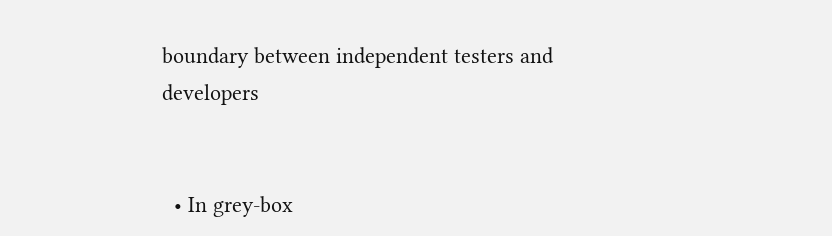boundary between independent testers and developers


  • In grey-box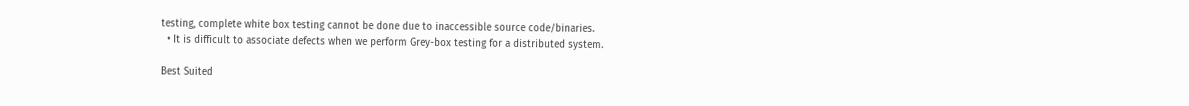testing, complete white box testing cannot be done due to inaccessible source code/binaries.
  • It is difficult to associate defects when we perform Grey-box testing for a distributed system.

Best Suited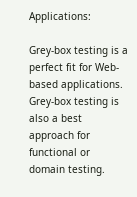Applications:

Grey-box testing is a perfect fit for Web-based applications.
Grey-box testing is also a best approach for functional or domain testing.